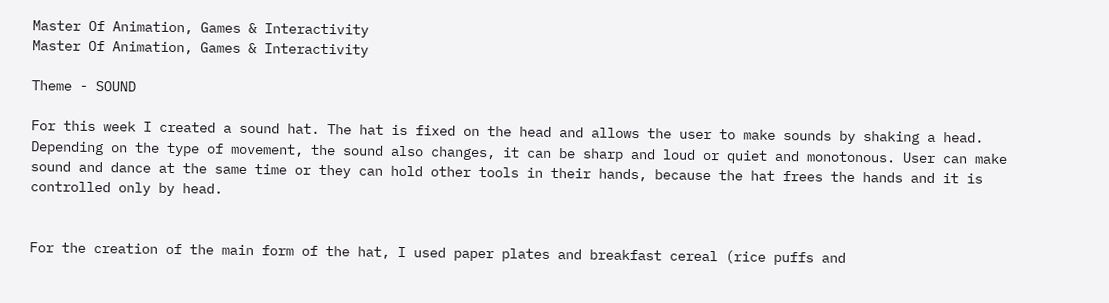Master Of Animation, Games & Interactivity
Master Of Animation, Games & Interactivity

Theme - SOUND

For this week I created a sound hat. The hat is fixed on the head and allows the user to make sounds by shaking a head. Depending on the type of movement, the sound also changes, it can be sharp and loud or quiet and monotonous. User can make sound and dance at the same time or they can hold other tools in their hands, because the hat frees the hands and it is controlled only by head.


For the creation of the main form of the hat, I used paper plates and breakfast cereal (rice puffs and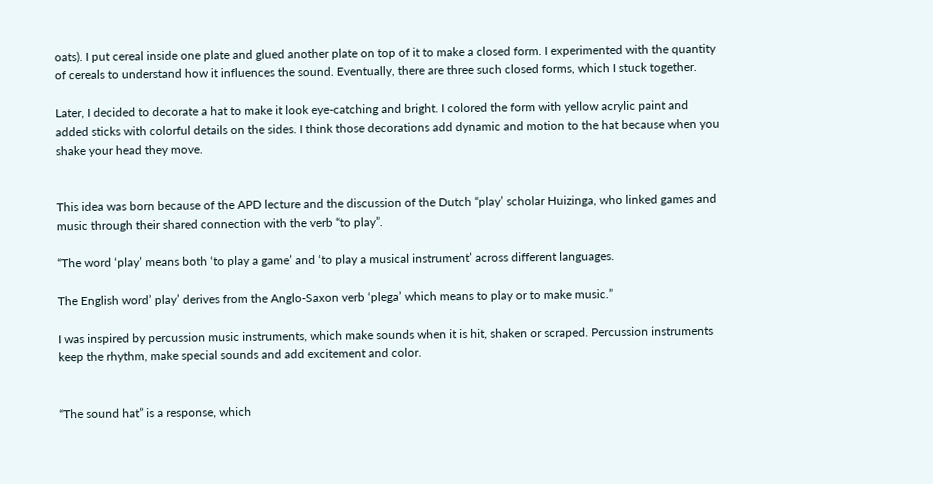oats). I put cereal inside one plate and glued another plate on top of it to make a closed form. I experimented with the quantity of cereals to understand how it influences the sound. Eventually, there are three such closed forms, which I stuck together.

Later, I decided to decorate a hat to make it look eye-catching and bright. I colored the form with yellow acrylic paint and added sticks with colorful details on the sides. I think those decorations add dynamic and motion to the hat because when you shake your head they move.


This idea was born because of the APD lecture and the discussion of the Dutch “play’ scholar Huizinga, who linked games and music through their shared connection with the verb “to play”.

“The word ‘play’ means both ‘to play a game’ and ‘to play a musical instrument’ across different languages.

The English word’ play’ derives from the Anglo-Saxon verb ‘plega’ which means to play or to make music.”

I was inspired by percussion music instruments, which make sounds when it is hit, shaken or scraped. Percussion instruments keep the rhythm, make special sounds and add excitement and color.


“The sound hat” is a response, which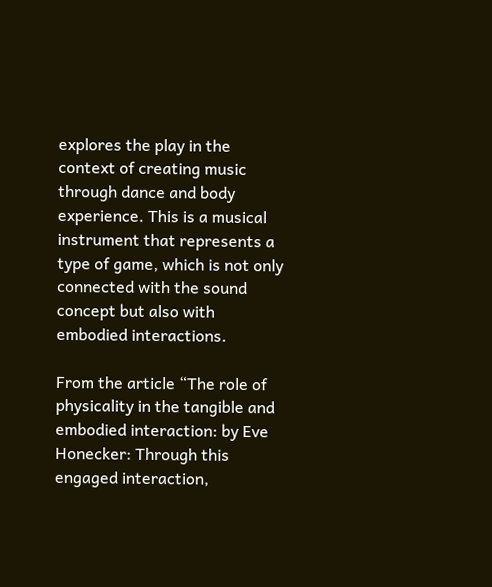explores the play in the context of creating music through dance and body experience. This is a musical instrument that represents a type of game, which is not only connected with the sound concept but also with embodied interactions.

From the article “The role of physicality in the tangible and embodied interaction: by Eve Honecker: Through this engaged interaction,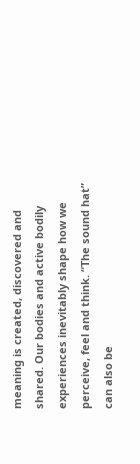meaning is created, discovered and shared. Our bodies and active bodily experiences inevitably shape how we perceive, feel and think. “The sound hat” can also be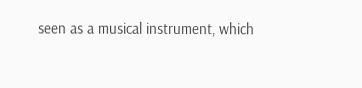seen as a musical instrument, which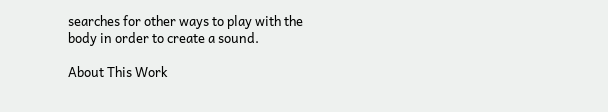searches for other ways to play with the body in order to create a sound.

About This Work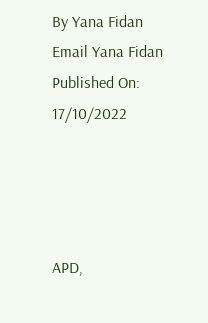By Yana Fidan
Email Yana Fidan
Published On: 17/10/2022




APD,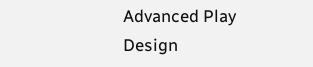Advanced Play Design